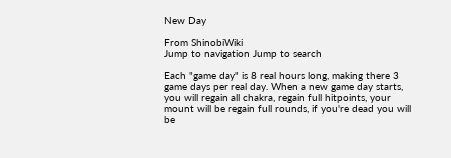New Day

From ShinobiWiki
Jump to navigation Jump to search

Each "game day" is 8 real hours long, making there 3 game days per real day. When a new game day starts, you will regain all chakra, regain full hitpoints, your mount will be regain full rounds, if you're dead you will be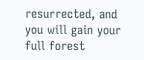resurrected, and you will gain your full forest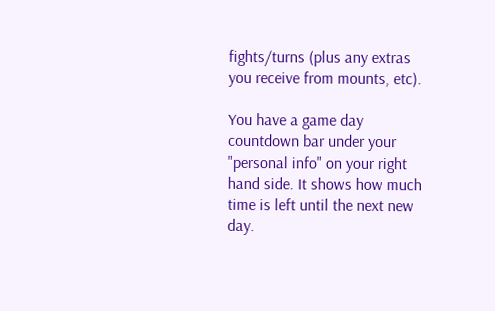fights/turns (plus any extras you receive from mounts, etc).

You have a game day countdown bar under your "personal info" on your right hand side. It shows how much time is left until the next new day.